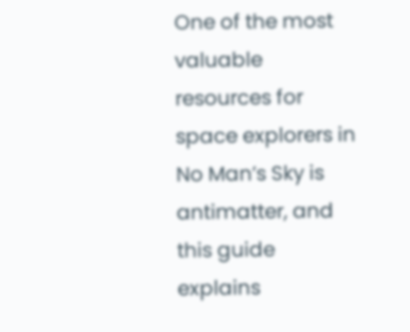One of the most valuable resources for space explorers in No Man’s Sky is antimatter, and this guide explains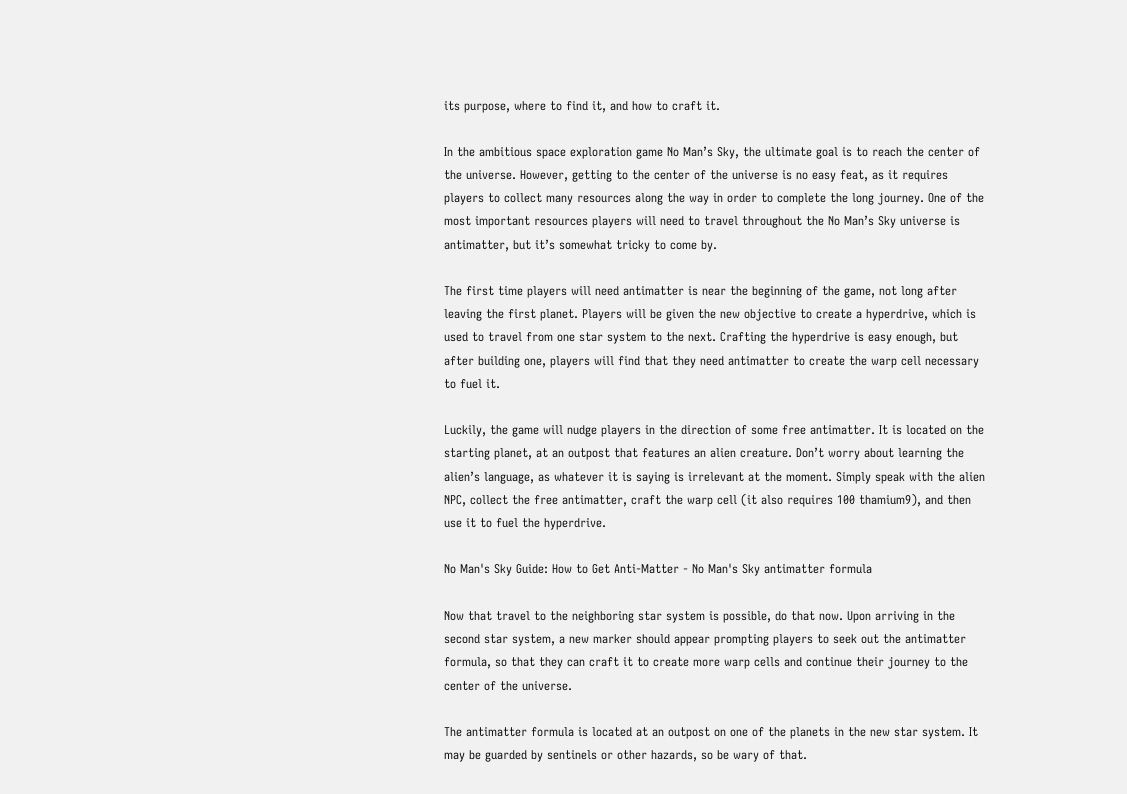its purpose, where to find it, and how to craft it.

In the ambitious space exploration game No Man’s Sky, the ultimate goal is to reach the center of the universe. However, getting to the center of the universe is no easy feat, as it requires players to collect many resources along the way in order to complete the long journey. One of the most important resources players will need to travel throughout the No Man’s Sky universe is antimatter, but it’s somewhat tricky to come by.

The first time players will need antimatter is near the beginning of the game, not long after leaving the first planet. Players will be given the new objective to create a hyperdrive, which is used to travel from one star system to the next. Crafting the hyperdrive is easy enough, but after building one, players will find that they need antimatter to create the warp cell necessary to fuel it.

Luckily, the game will nudge players in the direction of some free antimatter. It is located on the starting planet, at an outpost that features an alien creature. Don’t worry about learning the alien’s language, as whatever it is saying is irrelevant at the moment. Simply speak with the alien NPC, collect the free antimatter, craft the warp cell (it also requires 100 thamium9), and then use it to fuel the hyperdrive.

No Man's Sky Guide: How to Get Anti-Matter - No Man's Sky antimatter formula

Now that travel to the neighboring star system is possible, do that now. Upon arriving in the second star system, a new marker should appear prompting players to seek out the antimatter formula, so that they can craft it to create more warp cells and continue their journey to the center of the universe.

The antimatter formula is located at an outpost on one of the planets in the new star system. It may be guarded by sentinels or other hazards, so be wary of that.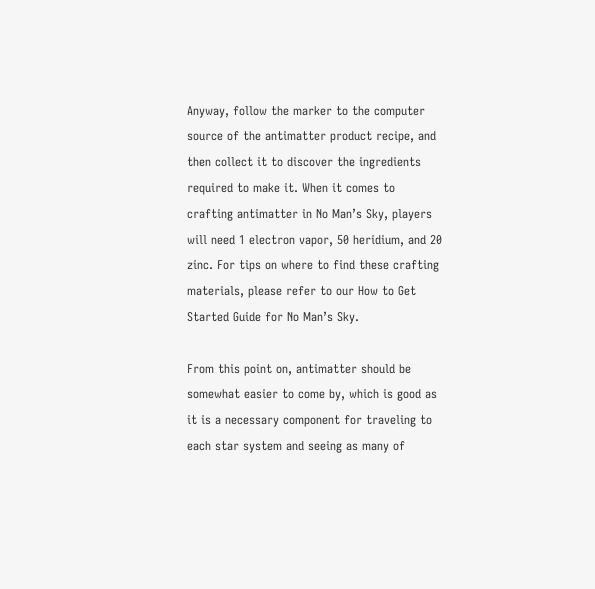Anyway, follow the marker to the computer source of the antimatter product recipe, and then collect it to discover the ingredients required to make it. When it comes to crafting antimatter in No Man’s Sky, players will need 1 electron vapor, 50 heridium, and 20 zinc. For tips on where to find these crafting materials, please refer to our How to Get Started Guide for No Man’s Sky.

From this point on, antimatter should be somewhat easier to come by, which is good as it is a necessary component for traveling to each star system and seeing as many of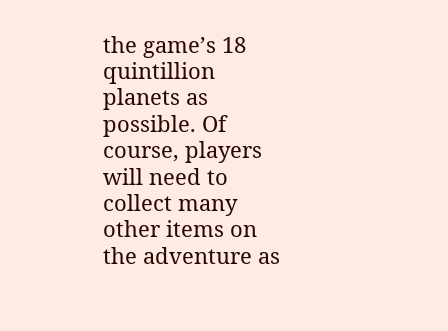the game’s 18 quintillion planets as possible. Of course, players will need to collect many other items on the adventure as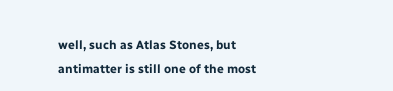well, such as Atlas Stones, but antimatter is still one of the most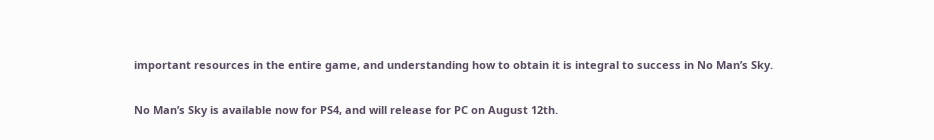important resources in the entire game, and understanding how to obtain it is integral to success in No Man’s Sky.

No Man’s Sky is available now for PS4, and will release for PC on August 12th.